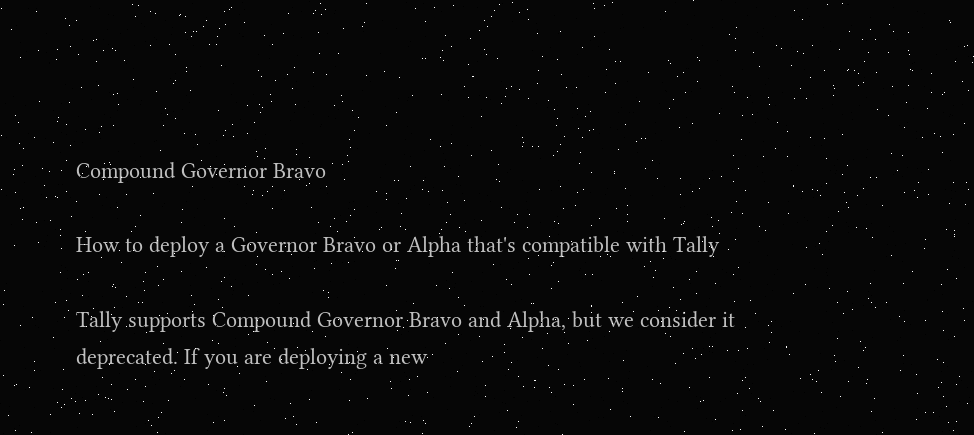Compound Governor Bravo

How to deploy a Governor Bravo or Alpha that's compatible with Tally

Tally supports Compound Governor Bravo and Alpha, but we consider it deprecated. If you are deploying a new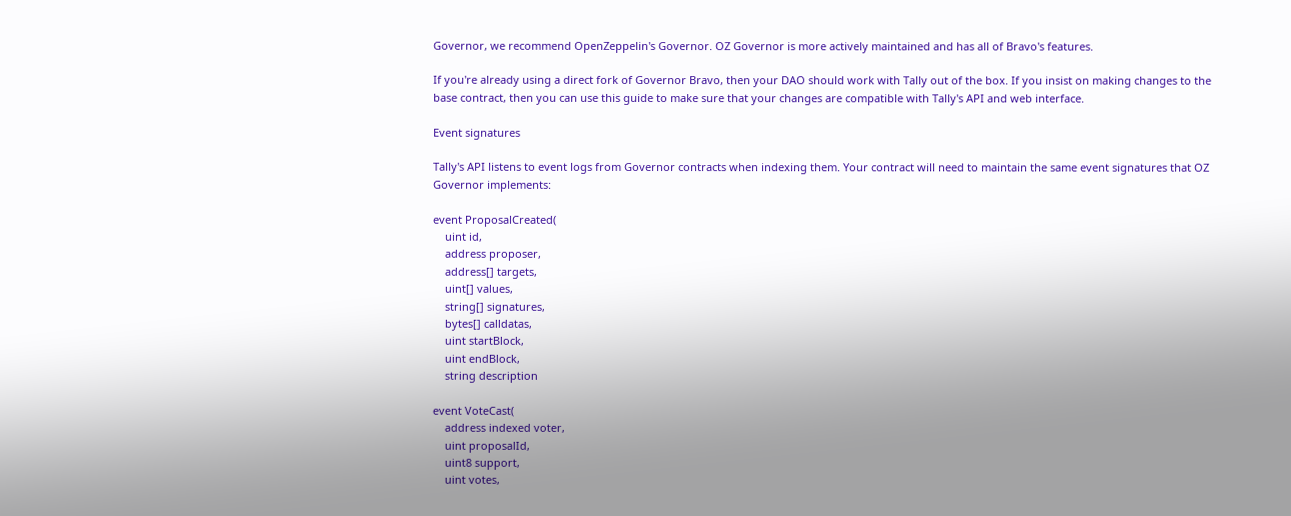Governor, we recommend OpenZeppelin's Governor. OZ Governor is more actively maintained and has all of Bravo's features.

If you're already using a direct fork of Governor Bravo, then your DAO should work with Tally out of the box. If you insist on making changes to the base contract, then you can use this guide to make sure that your changes are compatible with Tally's API and web interface.

Event signatures

Tally's API listens to event logs from Governor contracts when indexing them. Your contract will need to maintain the same event signatures that OZ Governor implements:

event ProposalCreated(
    uint id,
    address proposer,
    address[] targets,
    uint[] values,
    string[] signatures,
    bytes[] calldatas,
    uint startBlock,
    uint endBlock,
    string description

event VoteCast(
    address indexed voter,
    uint proposalId,
    uint8 support,
    uint votes,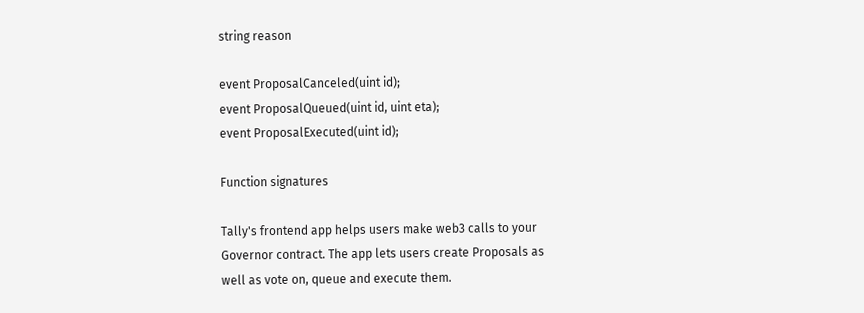string reason

event ProposalCanceled(uint id);
event ProposalQueued(uint id, uint eta);
event ProposalExecuted(uint id);

Function signatures

Tally's frontend app helps users make web3 calls to your Governor contract. The app lets users create Proposals as well as vote on, queue and execute them.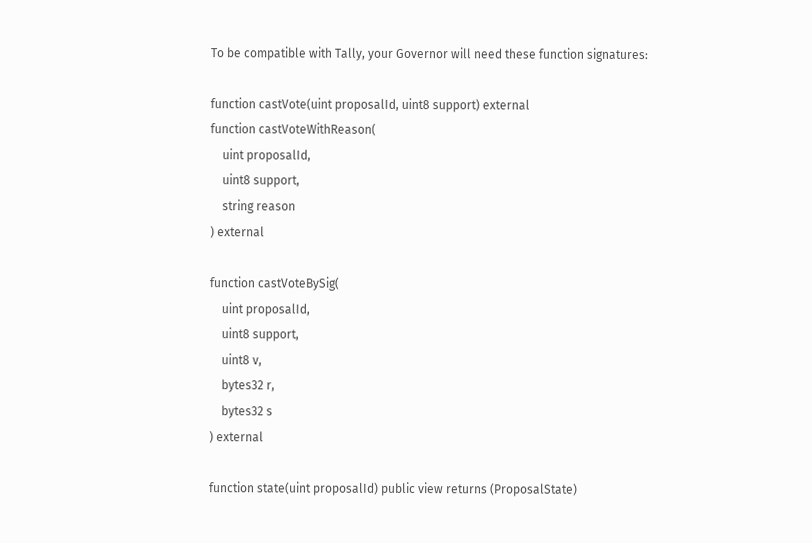To be compatible with Tally, your Governor will need these function signatures:

function castVote(uint proposalId, uint8 support) external
function castVoteWithReason(
    uint proposalId,
    uint8 support,
    string reason
) external

function castVoteBySig(
    uint proposalId,
    uint8 support,
    uint8 v,
    bytes32 r,
    bytes32 s
) external

function state(uint proposalId) public view returns (ProposalState)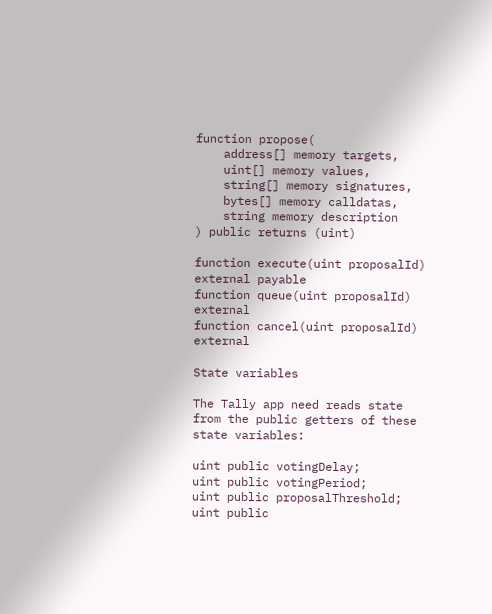function propose(
    address[] memory targets,
    uint[] memory values,
    string[] memory signatures,
    bytes[] memory calldatas,
    string memory description
) public returns (uint)

function execute(uint proposalId) external payable
function queue(uint proposalId) external
function cancel(uint proposalId) external

State variables

The Tally app need reads state from the public getters of these state variables:

uint public votingDelay;
uint public votingPeriod;
uint public proposalThreshold;
uint public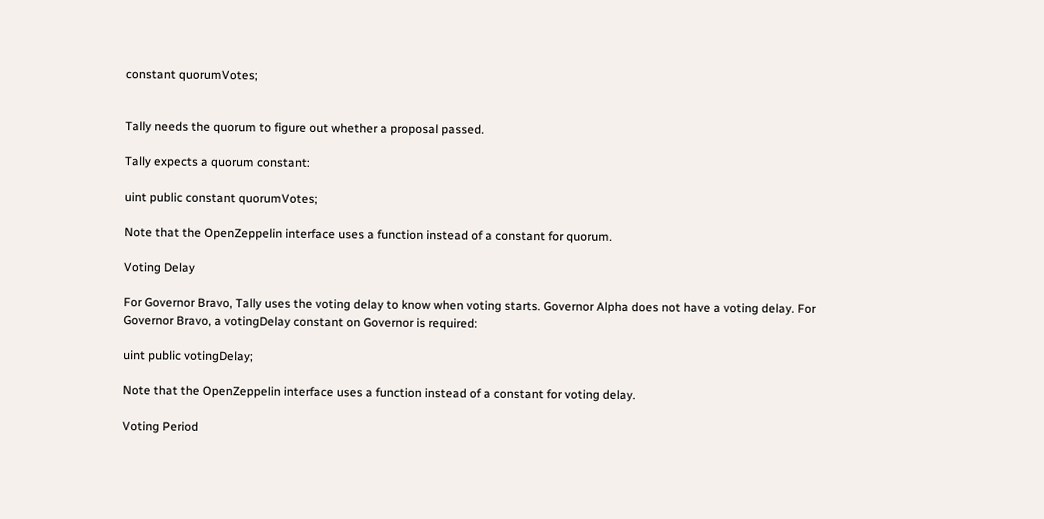constant quorumVotes;


Tally needs the quorum to figure out whether a proposal passed.

Tally expects a quorum constant:

uint public constant quorumVotes;

Note that the OpenZeppelin interface uses a function instead of a constant for quorum.

Voting Delay

For Governor Bravo, Tally uses the voting delay to know when voting starts. Governor Alpha does not have a voting delay. For Governor Bravo, a votingDelay constant on Governor is required:

uint public votingDelay;

Note that the OpenZeppelin interface uses a function instead of a constant for voting delay.

Voting Period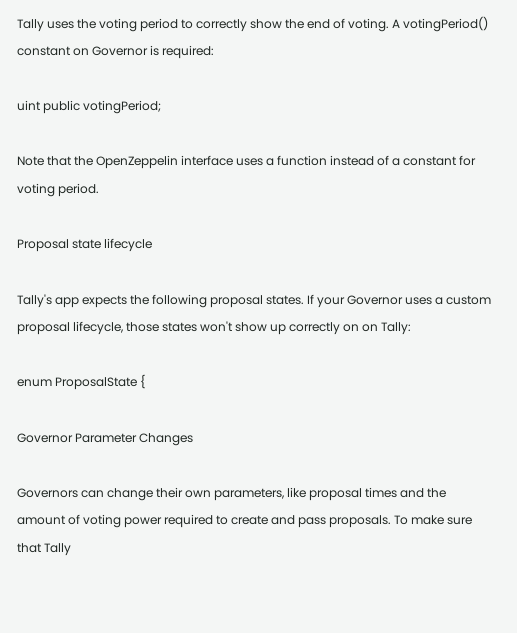Tally uses the voting period to correctly show the end of voting. A votingPeriod() constant on Governor is required:

uint public votingPeriod;

Note that the OpenZeppelin interface uses a function instead of a constant for voting period.

Proposal state lifecycle

Tally's app expects the following proposal states. If your Governor uses a custom proposal lifecycle, those states won't show up correctly on on Tally:

enum ProposalState {

Governor Parameter Changes

Governors can change their own parameters, like proposal times and the amount of voting power required to create and pass proposals. To make sure that Tally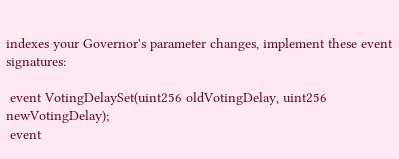indexes your Governor's parameter changes, implement these event signatures:

 event VotingDelaySet(uint256 oldVotingDelay, uint256 newVotingDelay);
 event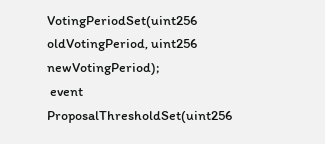VotingPeriodSet(uint256 oldVotingPeriod, uint256 newVotingPeriod);
 event ProposalThresholdSet(uint256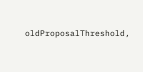oldProposalThreshold,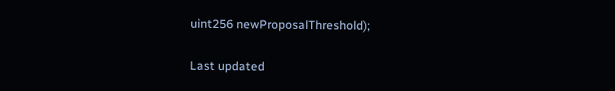uint256 newProposalThreshold);

Last updated